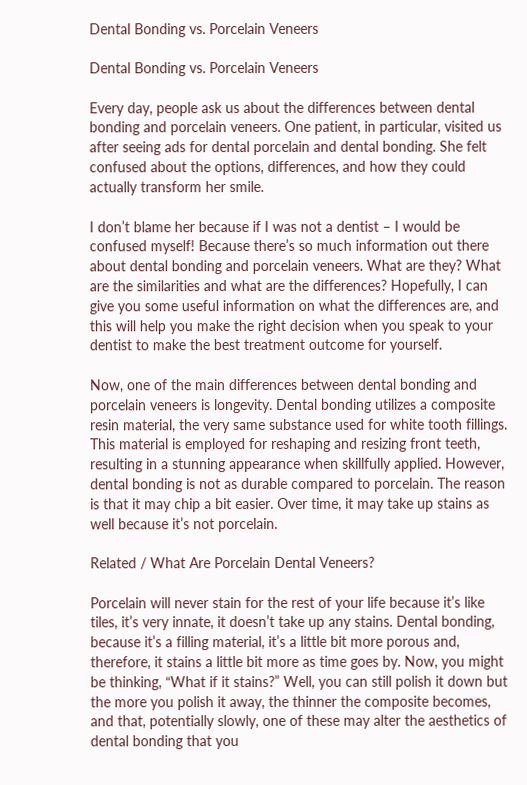Dental Bonding vs. Porcelain Veneers

Dental Bonding vs. Porcelain Veneers

Every day, people ask us about the differences between dental bonding and porcelain veneers. One patient, in particular, visited us after seeing ads for dental porcelain and dental bonding. She felt confused about the options, differences, and how they could actually transform her smile.

I don’t blame her because if I was not a dentist – I would be confused myself! Because there’s so much information out there about dental bonding and porcelain veneers. What are they? What are the similarities and what are the differences? Hopefully, I can give you some useful information on what the differences are, and this will help you make the right decision when you speak to your dentist to make the best treatment outcome for yourself.

Now, one of the main differences between dental bonding and porcelain veneers is longevity. Dental bonding utilizes a composite resin material, the very same substance used for white tooth fillings. This material is employed for reshaping and resizing front teeth, resulting in a stunning appearance when skillfully applied. However, dental bonding is not as durable compared to porcelain. The reason is that it may chip a bit easier. Over time, it may take up stains as well because it’s not porcelain.

Related / What Are Porcelain Dental Veneers?

Porcelain will never stain for the rest of your life because it’s like tiles, it’s very innate, it doesn’t take up any stains. Dental bonding, because it’s a filling material, it’s a little bit more porous and, therefore, it stains a little bit more as time goes by. Now, you might be thinking, “What if it stains?” Well, you can still polish it down but the more you polish it away, the thinner the composite becomes, and that, potentially slowly, one of these may alter the aesthetics of dental bonding that you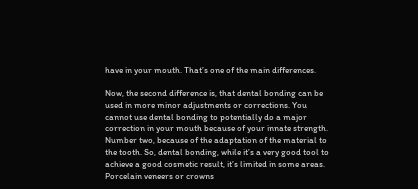have in your mouth. That’s one of the main differences.

Now, the second difference is, that dental bonding can be used in more minor adjustments or corrections. You cannot use dental bonding to potentially do a major correction in your mouth because of your innate strength. Number two, because of the adaptation of the material to the tooth. So, dental bonding, while it’s a very good tool to achieve a good cosmetic result, it’s limited in some areas. Porcelain veneers or crowns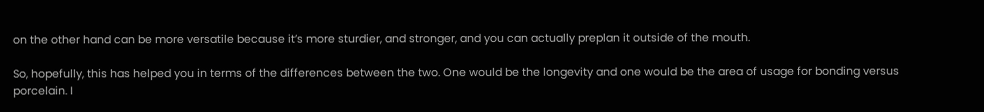on the other hand can be more versatile because it’s more sturdier, and stronger, and you can actually preplan it outside of the mouth.

So, hopefully, this has helped you in terms of the differences between the two. One would be the longevity and one would be the area of usage for bonding versus porcelain. I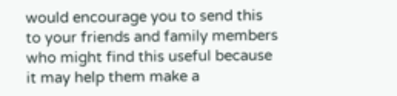would encourage you to send this to your friends and family members who might find this useful because it may help them make a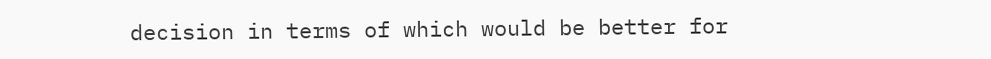decision in terms of which would be better for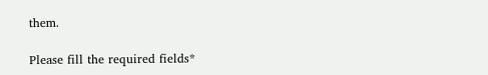them.

Please fill the required fields*